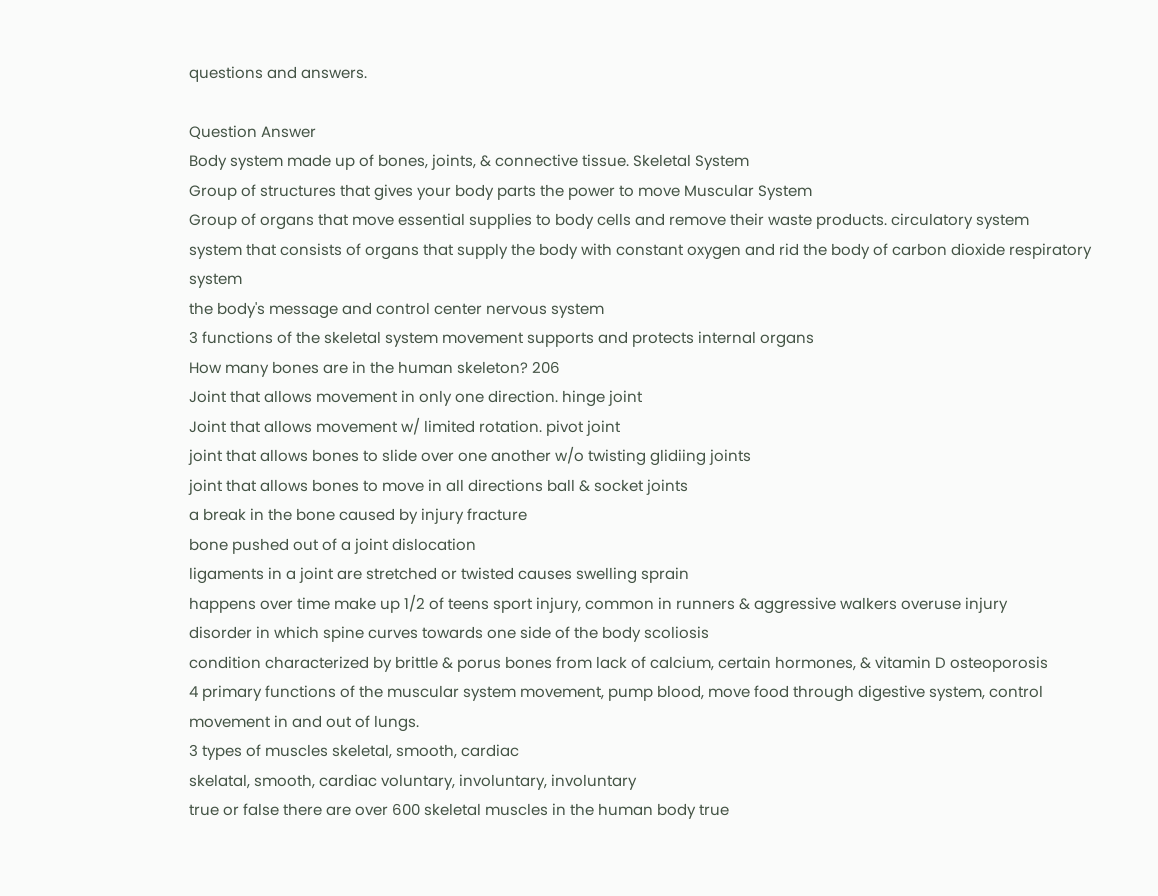questions and answers.

Question Answer
Body system made up of bones, joints, & connective tissue. Skeletal System
Group of structures that gives your body parts the power to move Muscular System
Group of organs that move essential supplies to body cells and remove their waste products. circulatory system
system that consists of organs that supply the body with constant oxygen and rid the body of carbon dioxide respiratory system
the body's message and control center nervous system
3 functions of the skeletal system movement supports and protects internal organs
How many bones are in the human skeleton? 206
Joint that allows movement in only one direction. hinge joint
Joint that allows movement w/ limited rotation. pivot joint
joint that allows bones to slide over one another w/o twisting glidiing joints
joint that allows bones to move in all directions ball & socket joints
a break in the bone caused by injury fracture
bone pushed out of a joint dislocation
ligaments in a joint are stretched or twisted causes swelling sprain
happens over time make up 1/2 of teens sport injury, common in runners & aggressive walkers overuse injury
disorder in which spine curves towards one side of the body scoliosis
condition characterized by brittle & porus bones from lack of calcium, certain hormones, & vitamin D osteoporosis
4 primary functions of the muscular system movement, pump blood, move food through digestive system, control movement in and out of lungs.
3 types of muscles skeletal, smooth, cardiac
skelatal, smooth, cardiac voluntary, involuntary, involuntary
true or false there are over 600 skeletal muscles in the human body true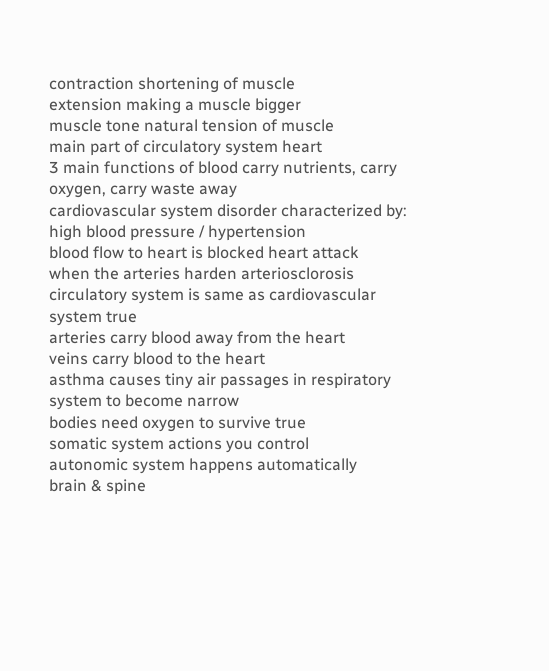contraction shortening of muscle
extension making a muscle bigger
muscle tone natural tension of muscle
main part of circulatory system heart
3 main functions of blood carry nutrients, carry oxygen, carry waste away
cardiovascular system disorder characterized by: high blood pressure / hypertension
blood flow to heart is blocked heart attack
when the arteries harden arteriosclorosis
circulatory system is same as cardiovascular system true
arteries carry blood away from the heart
veins carry blood to the heart
asthma causes tiny air passages in respiratory system to become narrow
bodies need oxygen to survive true
somatic system actions you control
autonomic system happens automatically
brain & spine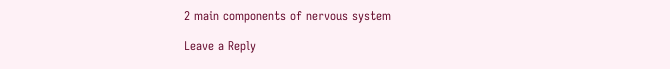2 main components of nervous system

Leave a Reply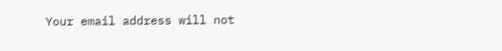Your email address will not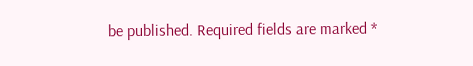be published. Required fields are marked *